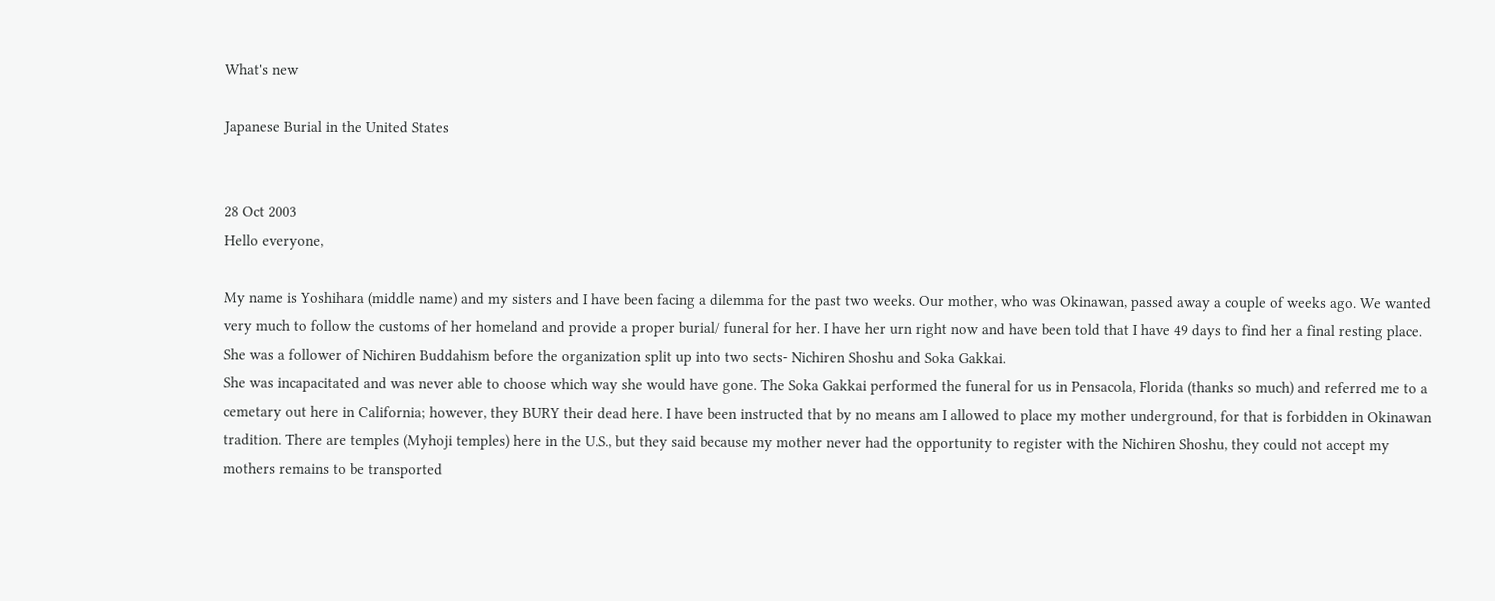What's new

Japanese Burial in the United States


28 Oct 2003
Hello everyone,

My name is Yoshihara (middle name) and my sisters and I have been facing a dilemma for the past two weeks. Our mother, who was Okinawan, passed away a couple of weeks ago. We wanted very much to follow the customs of her homeland and provide a proper burial/ funeral for her. I have her urn right now and have been told that I have 49 days to find her a final resting place. She was a follower of Nichiren Buddahism before the organization split up into two sects- Nichiren Shoshu and Soka Gakkai.
She was incapacitated and was never able to choose which way she would have gone. The Soka Gakkai performed the funeral for us in Pensacola, Florida (thanks so much) and referred me to a cemetary out here in California; however, they BURY their dead here. I have been instructed that by no means am I allowed to place my mother underground, for that is forbidden in Okinawan tradition. There are temples (Myhoji temples) here in the U.S., but they said because my mother never had the opportunity to register with the Nichiren Shoshu, they could not accept my mothers remains to be transported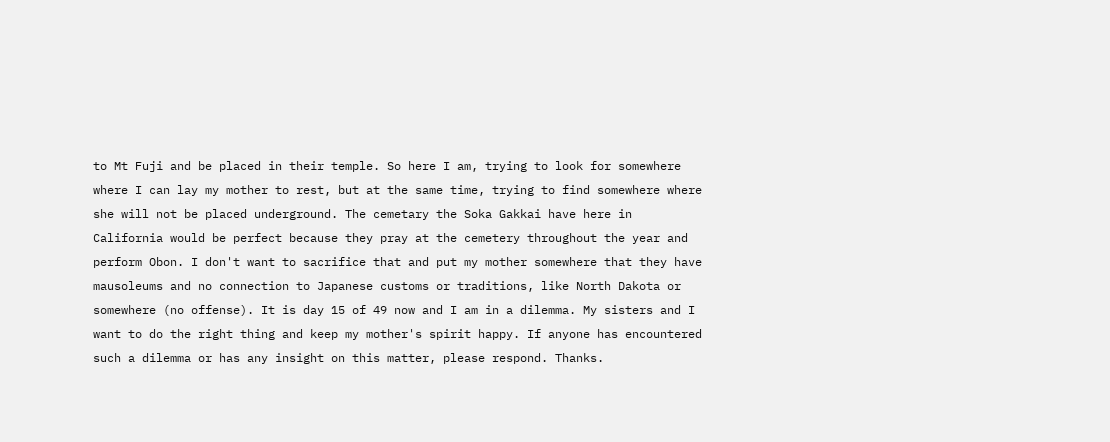to Mt Fuji and be placed in their temple. So here I am, trying to look for somewhere where I can lay my mother to rest, but at the same time, trying to find somewhere where she will not be placed underground. The cemetary the Soka Gakkai have here in California would be perfect because they pray at the cemetery throughout the year and perform Obon. I don't want to sacrifice that and put my mother somewhere that they have mausoleums and no connection to Japanese customs or traditions, like North Dakota or somewhere (no offense). It is day 15 of 49 now and I am in a dilemma. My sisters and I want to do the right thing and keep my mother's spirit happy. If anyone has encountered such a dilemma or has any insight on this matter, please respond. Thanks.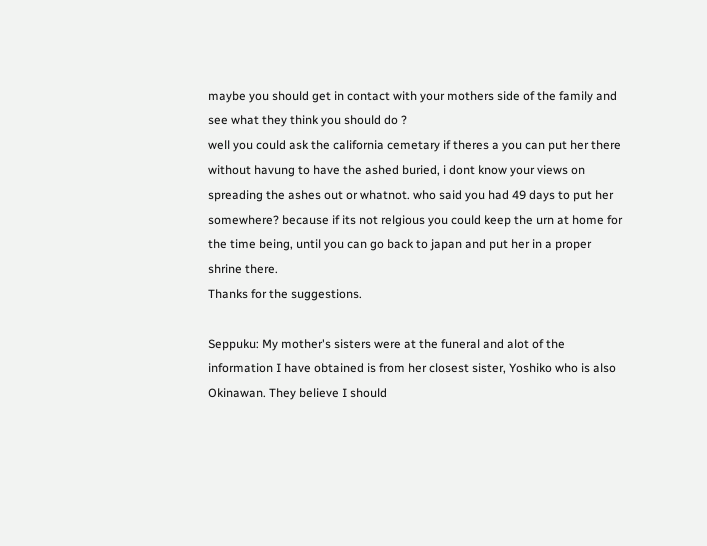maybe you should get in contact with your mothers side of the family and see what they think you should do ?
well you could ask the california cemetary if theres a you can put her there without havung to have the ashed buried, i dont know your views on spreading the ashes out or whatnot. who said you had 49 days to put her somewhere? because if its not relgious you could keep the urn at home for the time being, until you can go back to japan and put her in a proper shrine there.
Thanks for the suggestions.

Seppuku: My mother's sisters were at the funeral and alot of the information I have obtained is from her closest sister, Yoshiko who is also Okinawan. They believe I should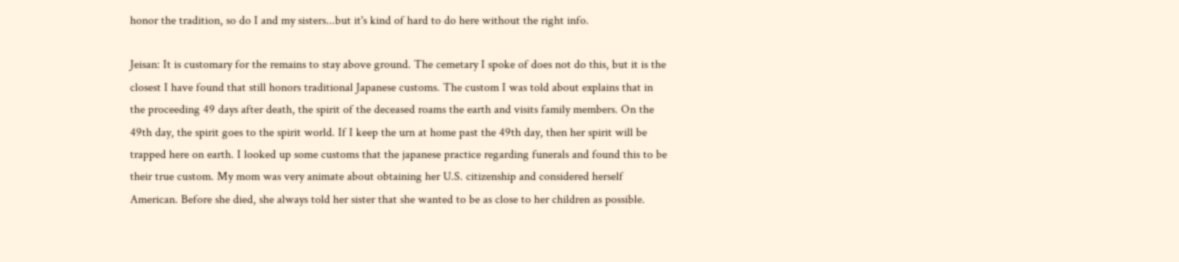honor the tradition, so do I and my sisters...but it's kind of hard to do here without the right info.

Jeisan: It is customary for the remains to stay above ground. The cemetary I spoke of does not do this, but it is the closest I have found that still honors traditional Japanese customs. The custom I was told about explains that in the proceeding 49 days after death, the spirit of the deceased roams the earth and visits family members. On the 49th day, the spirit goes to the spirit world. If I keep the urn at home past the 49th day, then her spirit will be trapped here on earth. I looked up some customs that the japanese practice regarding funerals and found this to be their true custom. My mom was very animate about obtaining her U.S. citizenship and considered herself American. Before she died, she always told her sister that she wanted to be as close to her children as possible.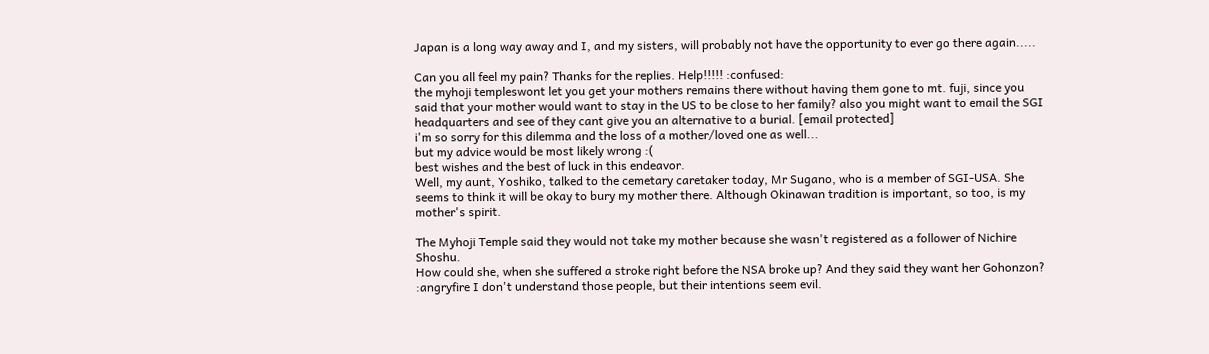Japan is a long way away and I, and my sisters, will probably not have the opportunity to ever go there again.....

Can you all feel my pain? Thanks for the replies. Help!!!!! :confused:
the myhoji templeswont let you get your mothers remains there without having them gone to mt. fuji, since you said that your mother would want to stay in the US to be close to her family? also you might want to email the SGI headquarters and see of they cant give you an alternative to a burial. [email protected]
i'm so sorry for this dilemma and the loss of a mother/loved one as well...
but my advice would be most likely wrong :(
best wishes and the best of luck in this endeavor.
Well, my aunt, Yoshiko, talked to the cemetary caretaker today, Mr Sugano, who is a member of SGI-USA. She seems to think it will be okay to bury my mother there. Although Okinawan tradition is important, so too, is my mother's spirit.

The Myhoji Temple said they would not take my mother because she wasn't registered as a follower of Nichire Shoshu.
How could she, when she suffered a stroke right before the NSA broke up? And they said they want her Gohonzon? :angryfire I don't understand those people, but their intentions seem evil.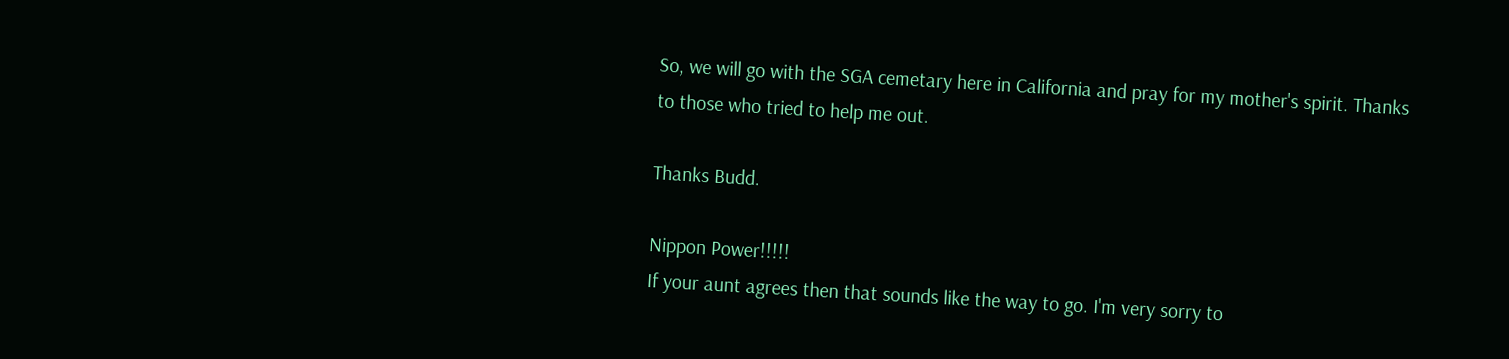So, we will go with the SGA cemetary here in California and pray for my mother's spirit. Thanks to those who tried to help me out.

Thanks Budd.

Nippon Power!!!!!
If your aunt agrees then that sounds like the way to go. I'm very sorry to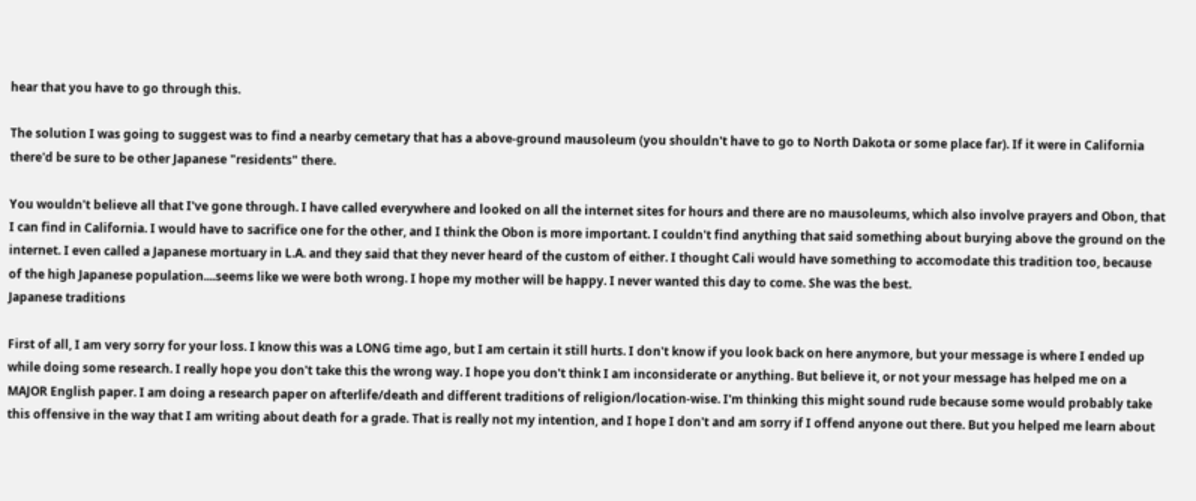hear that you have to go through this.

The solution I was going to suggest was to find a nearby cemetary that has a above-ground mausoleum (you shouldn't have to go to North Dakota or some place far). If it were in California there'd be sure to be other Japanese "residents" there.

You wouldn't believe all that I've gone through. I have called everywhere and looked on all the internet sites for hours and there are no mausoleums, which also involve prayers and Obon, that I can find in California. I would have to sacrifice one for the other, and I think the Obon is more important. I couldn't find anything that said something about burying above the ground on the internet. I even called a Japanese mortuary in L.A. and they said that they never heard of the custom of either. I thought Cali would have something to accomodate this tradition too, because of the high Japanese population....seems like we were both wrong. I hope my mother will be happy. I never wanted this day to come. She was the best.
Japanese traditions

First of all, I am very sorry for your loss. I know this was a LONG time ago, but I am certain it still hurts. I don't know if you look back on here anymore, but your message is where I ended up while doing some research. I really hope you don't take this the wrong way. I hope you don't think I am inconsiderate or anything. But believe it, or not your message has helped me on a MAJOR English paper. I am doing a research paper on afterlife/death and different traditions of religion/location-wise. I'm thinking this might sound rude because some would probably take this offensive in the way that I am writing about death for a grade. That is really not my intention, and I hope I don't and am sorry if I offend anyone out there. But you helped me learn about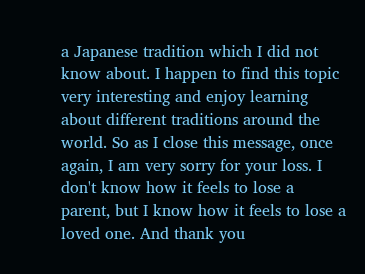a Japanese tradition which I did not know about. I happen to find this topic very interesting and enjoy learning about different traditions around the world. So as I close this message, once again, I am very sorry for your loss. I don't know how it feels to lose a parent, but I know how it feels to lose a loved one. And thank you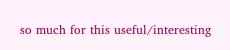so much for this useful/interesting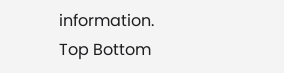information.
Top Bottom